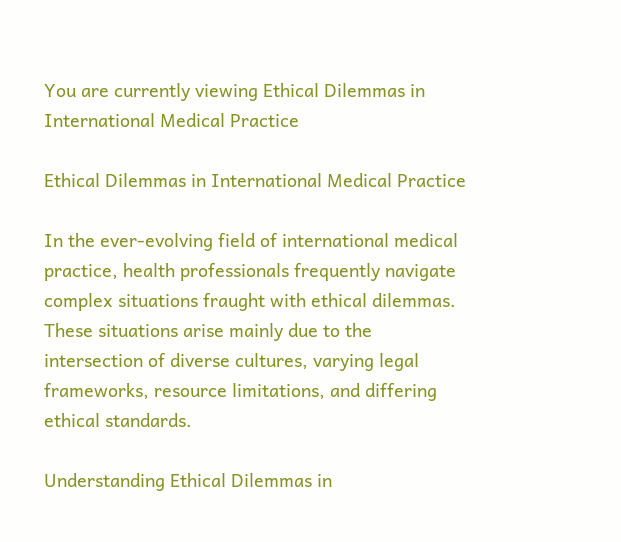You are currently viewing Ethical Dilemmas in International Medical Practice

Ethical Dilemmas in International Medical Practice

In the ever-evolving field of international medical practice, health professionals frequently navigate complex situations fraught with ethical dilemmas. These situations arise mainly due to the intersection of diverse cultures, varying legal frameworks, resource limitations, and differing ethical standards.

Understanding Ethical Dilemmas in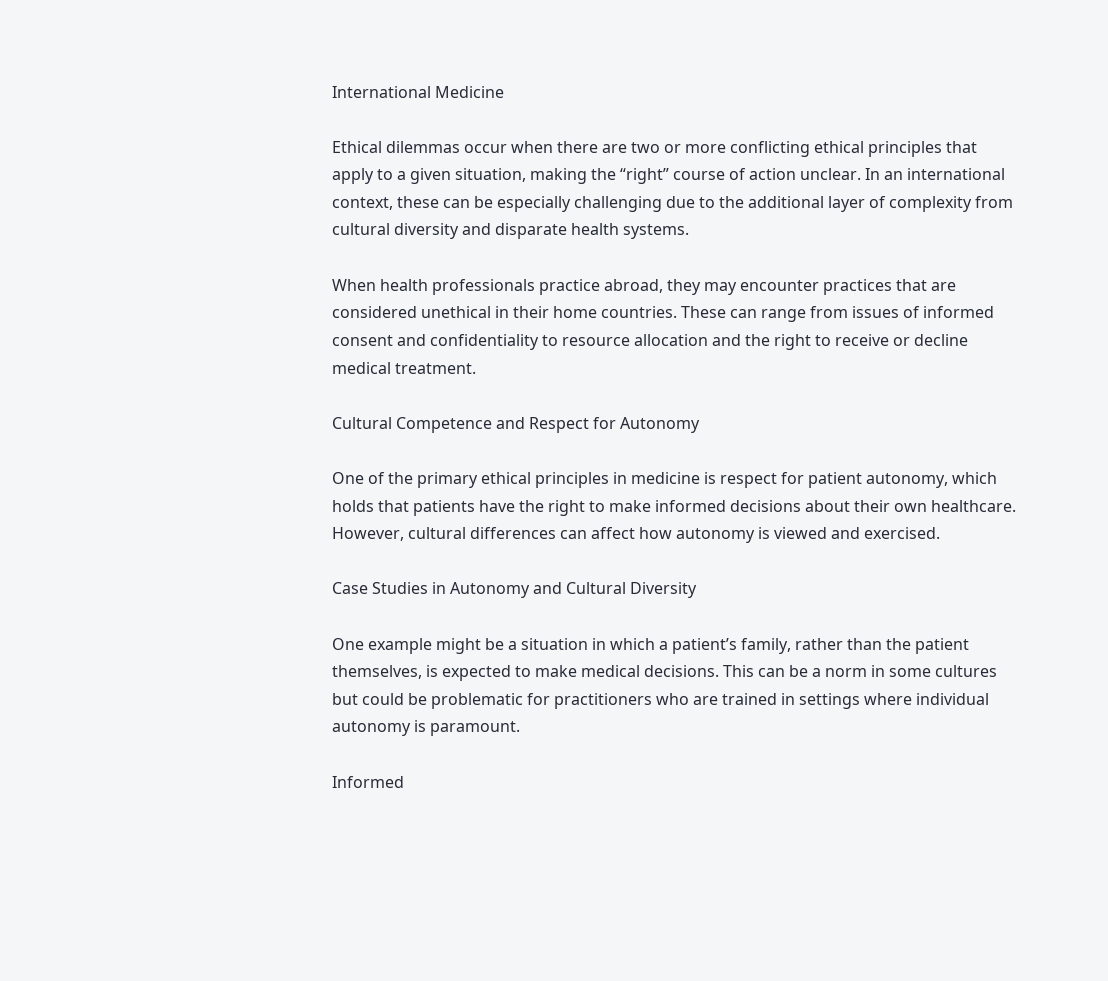International Medicine

Ethical dilemmas occur when there are two or more conflicting ethical principles that apply to a given situation, making the “right” course of action unclear. In an international context, these can be especially challenging due to the additional layer of complexity from cultural diversity and disparate health systems.

When health professionals practice abroad, they may encounter practices that are considered unethical in their home countries. These can range from issues of informed consent and confidentiality to resource allocation and the right to receive or decline medical treatment.

Cultural Competence and Respect for Autonomy

One of the primary ethical principles in medicine is respect for patient autonomy, which holds that patients have the right to make informed decisions about their own healthcare. However, cultural differences can affect how autonomy is viewed and exercised.

Case Studies in Autonomy and Cultural Diversity

One example might be a situation in which a patient’s family, rather than the patient themselves, is expected to make medical decisions. This can be a norm in some cultures but could be problematic for practitioners who are trained in settings where individual autonomy is paramount.

Informed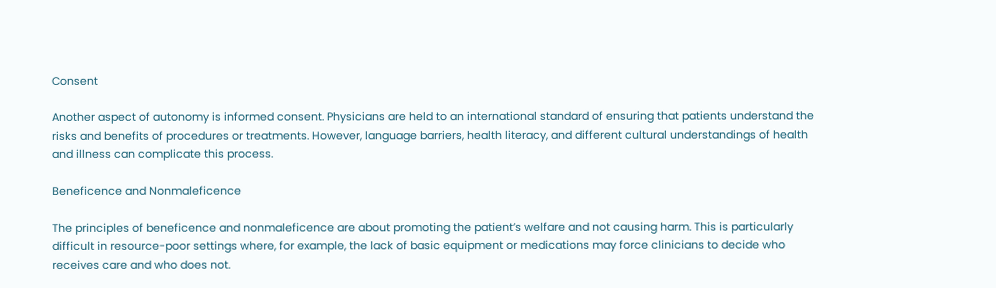Consent

Another aspect of autonomy is informed consent. Physicians are held to an international standard of ensuring that patients understand the risks and benefits of procedures or treatments. However, language barriers, health literacy, and different cultural understandings of health and illness can complicate this process.

Beneficence and Nonmaleficence

The principles of beneficence and nonmaleficence are about promoting the patient’s welfare and not causing harm. This is particularly difficult in resource-poor settings where, for example, the lack of basic equipment or medications may force clinicians to decide who receives care and who does not.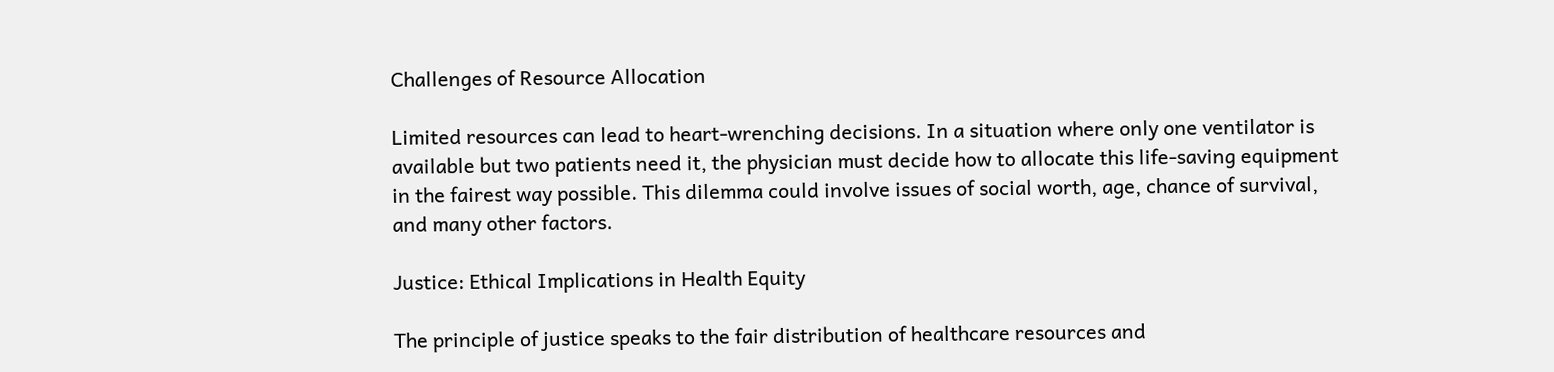Challenges of Resource Allocation

Limited resources can lead to heart-wrenching decisions. In a situation where only one ventilator is available but two patients need it, the physician must decide how to allocate this life-saving equipment in the fairest way possible. This dilemma could involve issues of social worth, age, chance of survival, and many other factors.

Justice: Ethical Implications in Health Equity

The principle of justice speaks to the fair distribution of healthcare resources and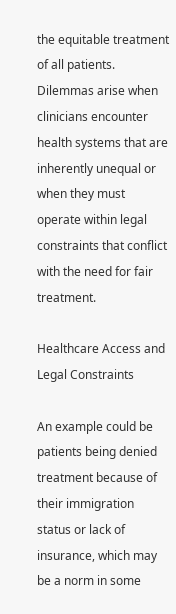the equitable treatment of all patients. Dilemmas arise when clinicians encounter health systems that are inherently unequal or when they must operate within legal constraints that conflict with the need for fair treatment.

Healthcare Access and Legal Constraints

An example could be patients being denied treatment because of their immigration status or lack of insurance, which may be a norm in some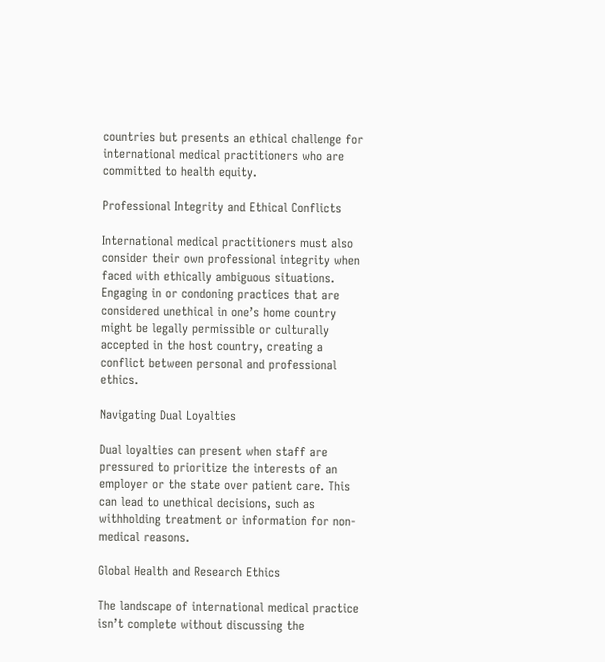countries but presents an ethical challenge for international medical practitioners who are committed to health equity.

Professional Integrity and Ethical Conflicts

International medical practitioners must also consider their own professional integrity when faced with ethically ambiguous situations. Engaging in or condoning practices that are considered unethical in one’s home country might be legally permissible or culturally accepted in the host country, creating a conflict between personal and professional ethics.

Navigating Dual Loyalties

Dual loyalties can present when staff are pressured to prioritize the interests of an employer or the state over patient care. This can lead to unethical decisions, such as withholding treatment or information for non-medical reasons.

Global Health and Research Ethics

The landscape of international medical practice isn’t complete without discussing the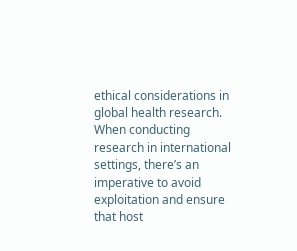ethical considerations in global health research. When conducting research in international settings, there’s an imperative to avoid exploitation and ensure that host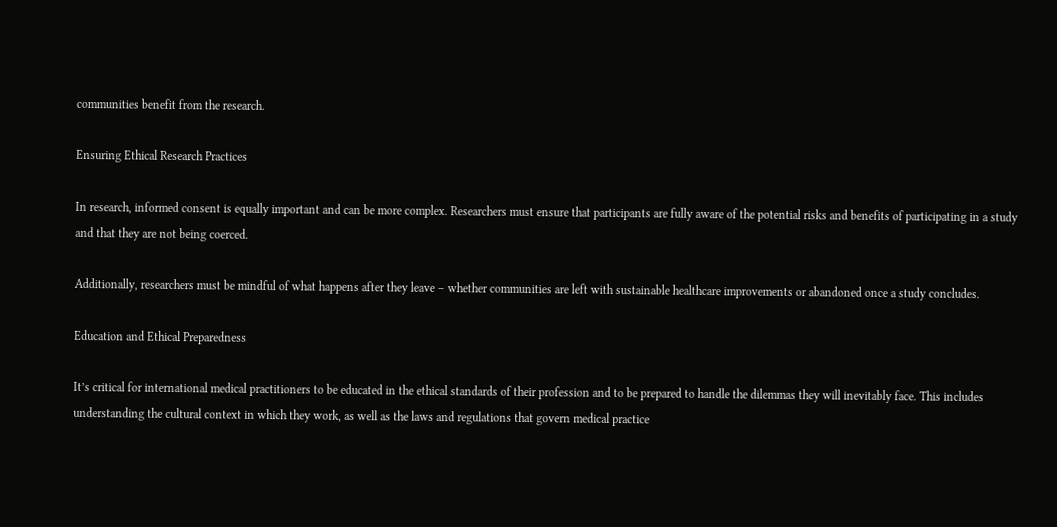communities benefit from the research.

Ensuring Ethical Research Practices

In research, informed consent is equally important and can be more complex. Researchers must ensure that participants are fully aware of the potential risks and benefits of participating in a study and that they are not being coerced.

Additionally, researchers must be mindful of what happens after they leave – whether communities are left with sustainable healthcare improvements or abandoned once a study concludes.

Education and Ethical Preparedness

It’s critical for international medical practitioners to be educated in the ethical standards of their profession and to be prepared to handle the dilemmas they will inevitably face. This includes understanding the cultural context in which they work, as well as the laws and regulations that govern medical practice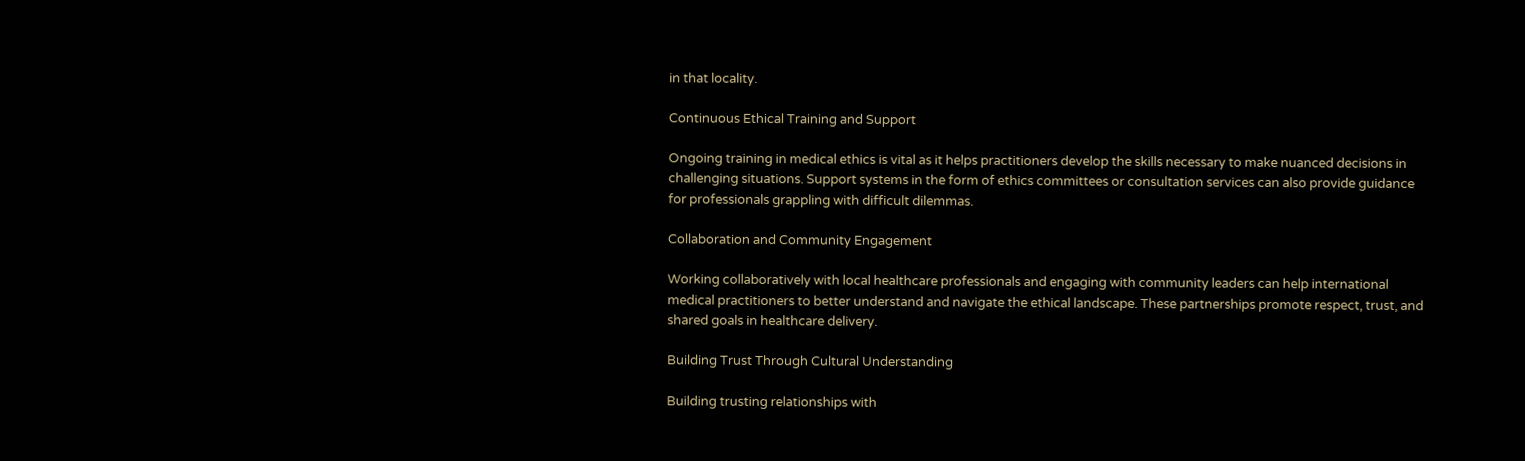in that locality.

Continuous Ethical Training and Support

Ongoing training in medical ethics is vital as it helps practitioners develop the skills necessary to make nuanced decisions in challenging situations. Support systems in the form of ethics committees or consultation services can also provide guidance for professionals grappling with difficult dilemmas.

Collaboration and Community Engagement

Working collaboratively with local healthcare professionals and engaging with community leaders can help international medical practitioners to better understand and navigate the ethical landscape. These partnerships promote respect, trust, and shared goals in healthcare delivery.

Building Trust Through Cultural Understanding

Building trusting relationships with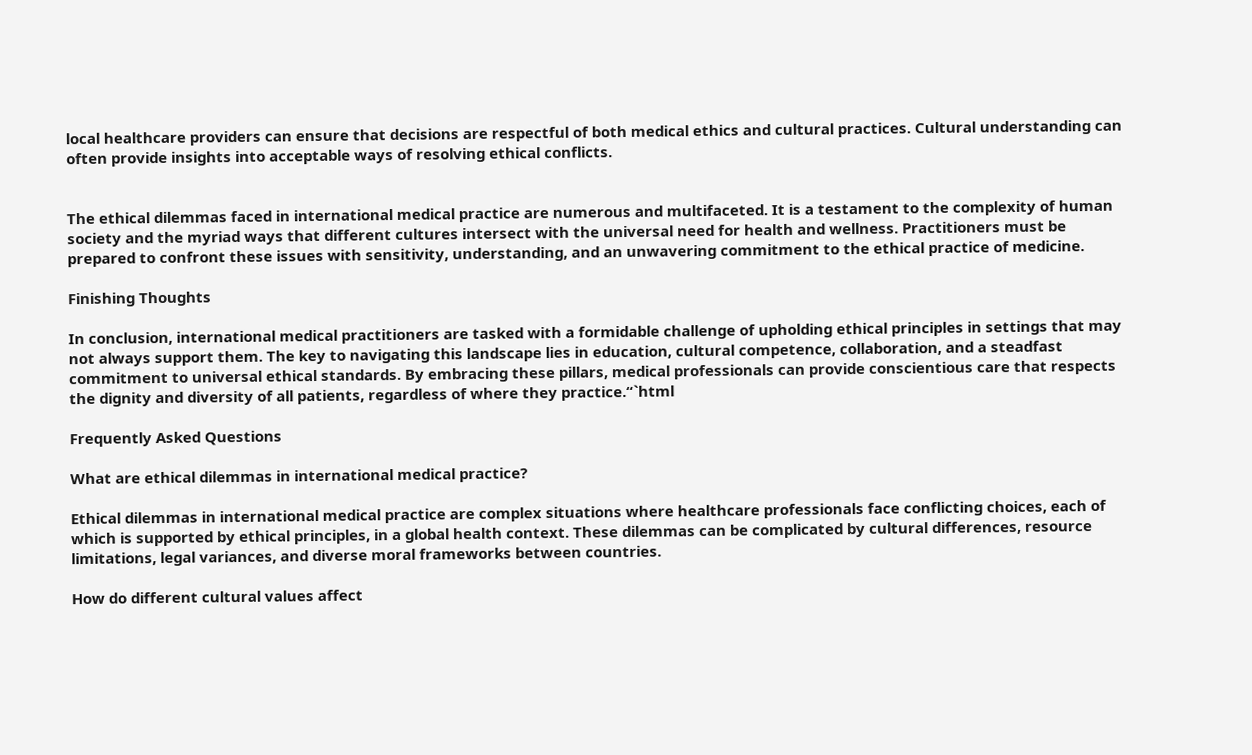local healthcare providers can ensure that decisions are respectful of both medical ethics and cultural practices. Cultural understanding can often provide insights into acceptable ways of resolving ethical conflicts.


The ethical dilemmas faced in international medical practice are numerous and multifaceted. It is a testament to the complexity of human society and the myriad ways that different cultures intersect with the universal need for health and wellness. Practitioners must be prepared to confront these issues with sensitivity, understanding, and an unwavering commitment to the ethical practice of medicine.

Finishing Thoughts

In conclusion, international medical practitioners are tasked with a formidable challenge of upholding ethical principles in settings that may not always support them. The key to navigating this landscape lies in education, cultural competence, collaboration, and a steadfast commitment to universal ethical standards. By embracing these pillars, medical professionals can provide conscientious care that respects the dignity and diversity of all patients, regardless of where they practice.“`html

Frequently Asked Questions

What are ethical dilemmas in international medical practice?

Ethical dilemmas in international medical practice are complex situations where healthcare professionals face conflicting choices, each of which is supported by ethical principles, in a global health context. These dilemmas can be complicated by cultural differences, resource limitations, legal variances, and diverse moral frameworks between countries.

How do different cultural values affect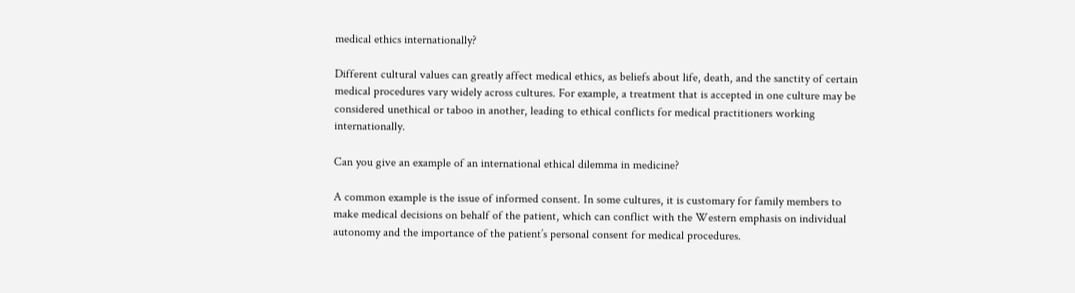medical ethics internationally?

Different cultural values can greatly affect medical ethics, as beliefs about life, death, and the sanctity of certain medical procedures vary widely across cultures. For example, a treatment that is accepted in one culture may be considered unethical or taboo in another, leading to ethical conflicts for medical practitioners working internationally.

Can you give an example of an international ethical dilemma in medicine?

A common example is the issue of informed consent. In some cultures, it is customary for family members to make medical decisions on behalf of the patient, which can conflict with the Western emphasis on individual autonomy and the importance of the patient’s personal consent for medical procedures.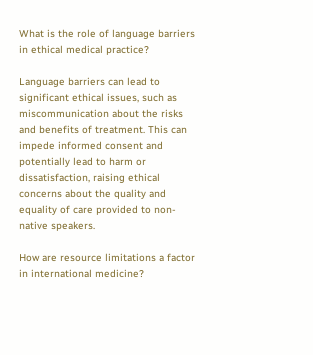What is the role of language barriers in ethical medical practice?

Language barriers can lead to significant ethical issues, such as miscommunication about the risks and benefits of treatment. This can impede informed consent and potentially lead to harm or dissatisfaction, raising ethical concerns about the quality and equality of care provided to non-native speakers.

How are resource limitations a factor in international medicine?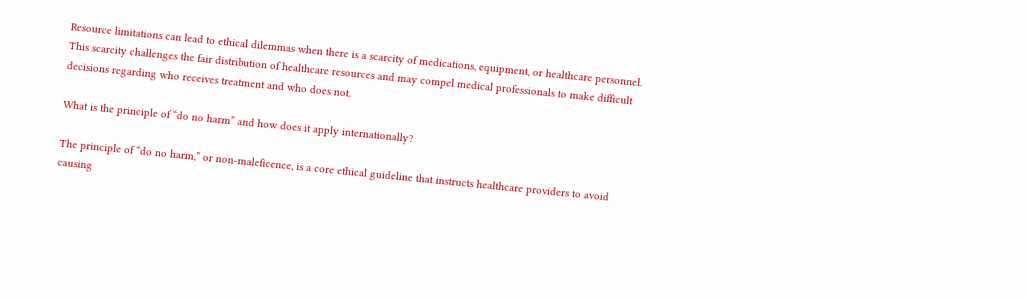Resource limitations can lead to ethical dilemmas when there is a scarcity of medications, equipment, or healthcare personnel. This scarcity challenges the fair distribution of healthcare resources and may compel medical professionals to make difficult decisions regarding who receives treatment and who does not.

What is the principle of “do no harm” and how does it apply internationally?

The principle of “do no harm,” or non-maleficence, is a core ethical guideline that instructs healthcare providers to avoid causing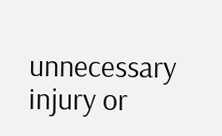unnecessary injury or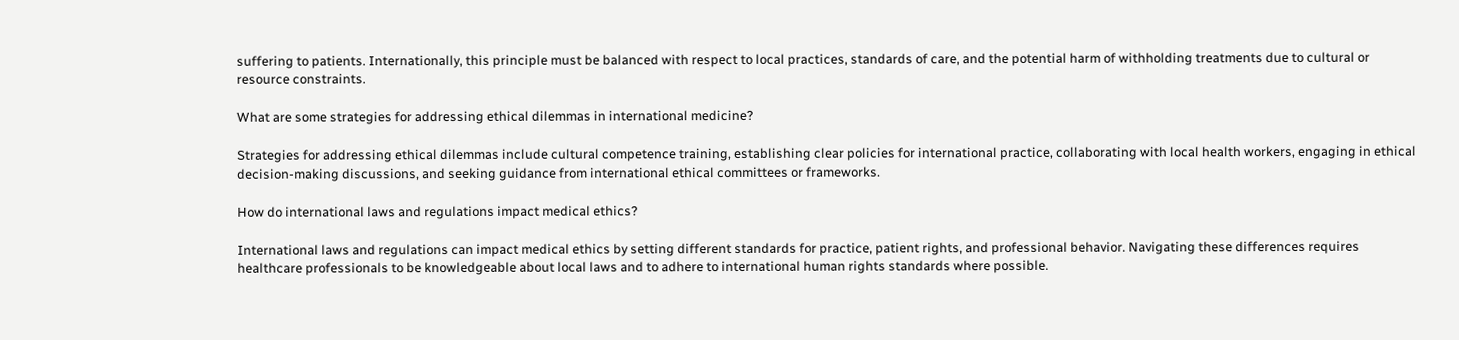suffering to patients. Internationally, this principle must be balanced with respect to local practices, standards of care, and the potential harm of withholding treatments due to cultural or resource constraints.

What are some strategies for addressing ethical dilemmas in international medicine?

Strategies for addressing ethical dilemmas include cultural competence training, establishing clear policies for international practice, collaborating with local health workers, engaging in ethical decision-making discussions, and seeking guidance from international ethical committees or frameworks.

How do international laws and regulations impact medical ethics?

International laws and regulations can impact medical ethics by setting different standards for practice, patient rights, and professional behavior. Navigating these differences requires healthcare professionals to be knowledgeable about local laws and to adhere to international human rights standards where possible.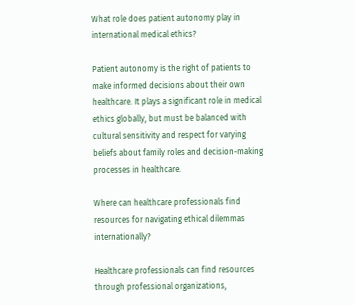What role does patient autonomy play in international medical ethics?

Patient autonomy is the right of patients to make informed decisions about their own healthcare. It plays a significant role in medical ethics globally, but must be balanced with cultural sensitivity and respect for varying beliefs about family roles and decision-making processes in healthcare.

Where can healthcare professionals find resources for navigating ethical dilemmas internationally?

Healthcare professionals can find resources through professional organizations,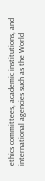ethics committees, academic institutions, and international agencies such as the World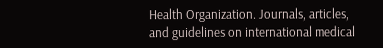Health Organization. Journals, articles, and guidelines on international medical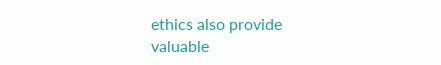ethics also provide valuable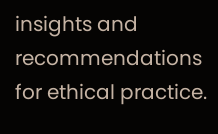insights and recommendations for ethical practice.